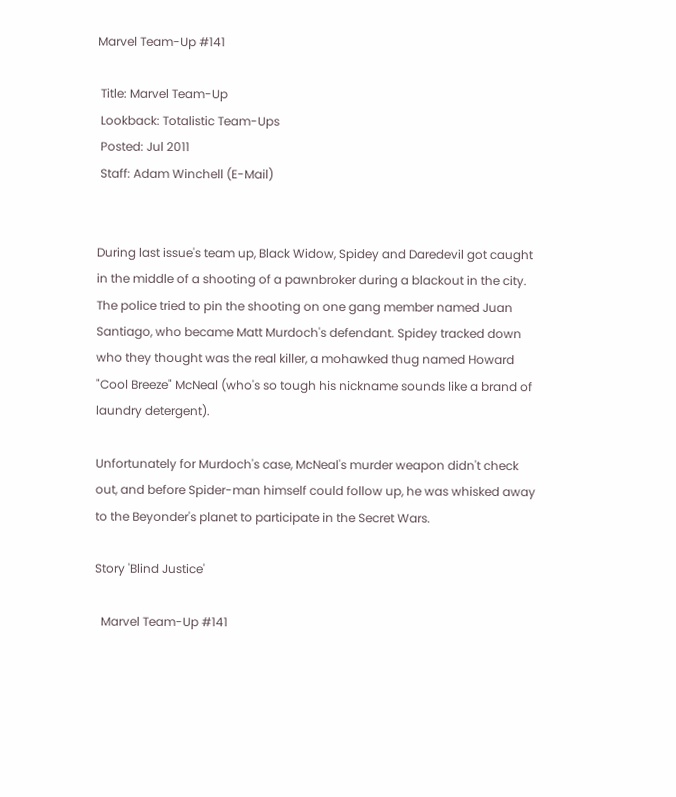Marvel Team-Up #141

 Title: Marvel Team-Up
 Lookback: Totalistic Team-Ups
 Posted: Jul 2011
 Staff: Adam Winchell (E-Mail)


During last issue's team up, Black Widow, Spidey and Daredevil got caught in the middle of a shooting of a pawnbroker during a blackout in the city. The police tried to pin the shooting on one gang member named Juan Santiago, who became Matt Murdoch's defendant. Spidey tracked down who they thought was the real killer, a mohawked thug named Howard "Cool Breeze" McNeal (who's so tough his nickname sounds like a brand of laundry detergent).

Unfortunately for Murdoch's case, McNeal's murder weapon didn't check out, and before Spider-man himself could follow up, he was whisked away to the Beyonder's planet to participate in the Secret Wars.

Story 'Blind Justice'

  Marvel Team-Up #141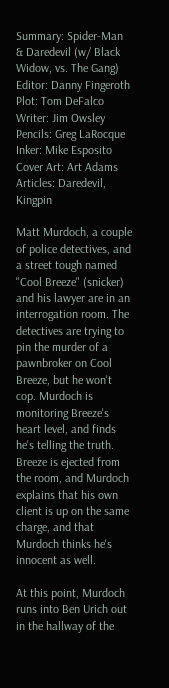Summary: Spider-Man & Daredevil (w/ Black Widow, vs. The Gang)
Editor: Danny Fingeroth
Plot: Tom DeFalco
Writer: Jim Owsley
Pencils: Greg LaRocque
Inker: Mike Esposito
Cover Art: Art Adams
Articles: Daredevil, Kingpin

Matt Murdoch, a couple of police detectives, and a street tough named "Cool Breeze" (snicker) and his lawyer are in an interrogation room. The detectives are trying to pin the murder of a pawnbroker on Cool Breeze, but he won't cop. Murdoch is monitoring Breeze's heart level, and finds he's telling the truth. Breeze is ejected from the room, and Murdoch explains that his own client is up on the same charge, and that Murdoch thinks he's innocent as well.

At this point, Murdoch runs into Ben Urich out in the hallway of the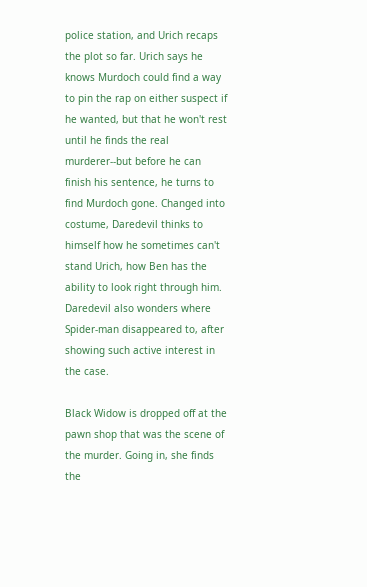police station, and Urich recaps the plot so far. Urich says he knows Murdoch could find a way to pin the rap on either suspect if he wanted, but that he won't rest until he finds the real murderer--but before he can finish his sentence, he turns to find Murdoch gone. Changed into costume, Daredevil thinks to himself how he sometimes can't stand Urich, how Ben has the ability to look right through him. Daredevil also wonders where Spider-man disappeared to, after showing such active interest in the case.

Black Widow is dropped off at the pawn shop that was the scene of the murder. Going in, she finds the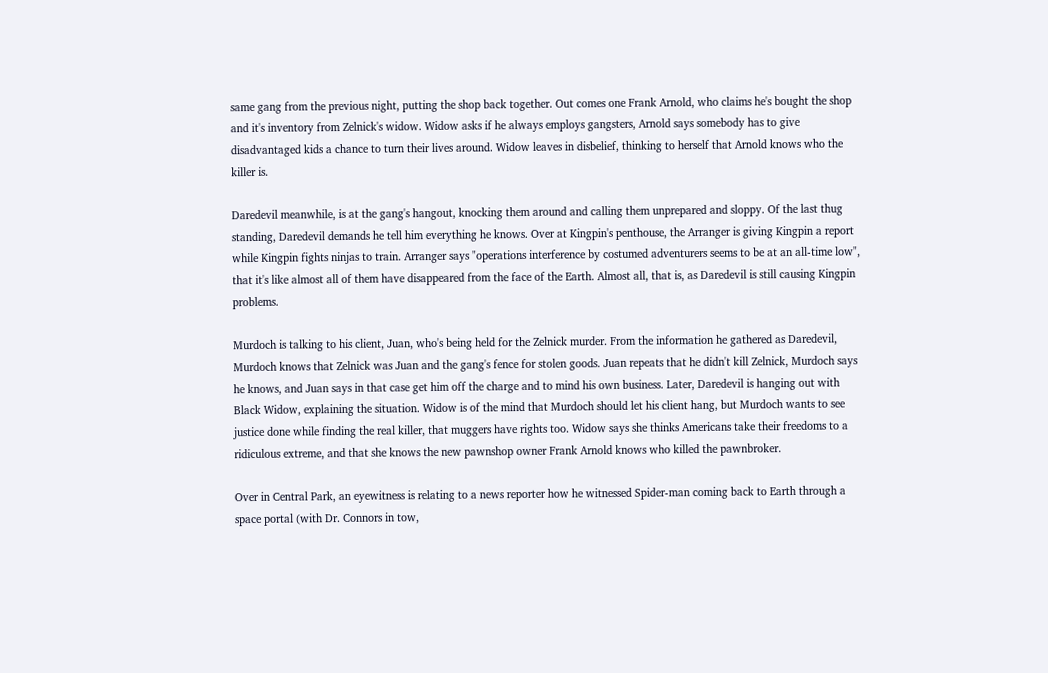same gang from the previous night, putting the shop back together. Out comes one Frank Arnold, who claims he's bought the shop and it's inventory from Zelnick's widow. Widow asks if he always employs gangsters, Arnold says somebody has to give disadvantaged kids a chance to turn their lives around. Widow leaves in disbelief, thinking to herself that Arnold knows who the killer is.

Daredevil meanwhile, is at the gang's hangout, knocking them around and calling them unprepared and sloppy. Of the last thug standing, Daredevil demands he tell him everything he knows. Over at Kingpin's penthouse, the Arranger is giving Kingpin a report while Kingpin fights ninjas to train. Arranger says "operations interference by costumed adventurers seems to be at an all-time low", that it's like almost all of them have disappeared from the face of the Earth. Almost all, that is, as Daredevil is still causing Kingpin problems.

Murdoch is talking to his client, Juan, who's being held for the Zelnick murder. From the information he gathered as Daredevil, Murdoch knows that Zelnick was Juan and the gang's fence for stolen goods. Juan repeats that he didn't kill Zelnick, Murdoch says he knows, and Juan says in that case get him off the charge and to mind his own business. Later, Daredevil is hanging out with Black Widow, explaining the situation. Widow is of the mind that Murdoch should let his client hang, but Murdoch wants to see justice done while finding the real killer, that muggers have rights too. Widow says she thinks Americans take their freedoms to a ridiculous extreme, and that she knows the new pawnshop owner Frank Arnold knows who killed the pawnbroker.

Over in Central Park, an eyewitness is relating to a news reporter how he witnessed Spider-man coming back to Earth through a space portal (with Dr. Connors in tow,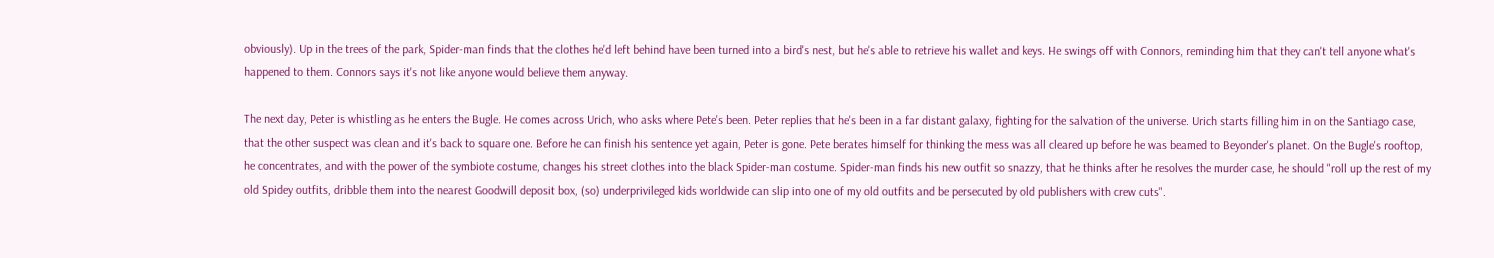obviously). Up in the trees of the park, Spider-man finds that the clothes he'd left behind have been turned into a bird's nest, but he's able to retrieve his wallet and keys. He swings off with Connors, reminding him that they can't tell anyone what's happened to them. Connors says it's not like anyone would believe them anyway.

The next day, Peter is whistling as he enters the Bugle. He comes across Urich, who asks where Pete's been. Peter replies that he's been in a far distant galaxy, fighting for the salvation of the universe. Urich starts filling him in on the Santiago case, that the other suspect was clean and it's back to square one. Before he can finish his sentence yet again, Peter is gone. Pete berates himself for thinking the mess was all cleared up before he was beamed to Beyonder's planet. On the Bugle's rooftop, he concentrates, and with the power of the symbiote costume, changes his street clothes into the black Spider-man costume. Spider-man finds his new outfit so snazzy, that he thinks after he resolves the murder case, he should "roll up the rest of my old Spidey outfits, dribble them into the nearest Goodwill deposit box, (so) underprivileged kids worldwide can slip into one of my old outfits and be persecuted by old publishers with crew cuts".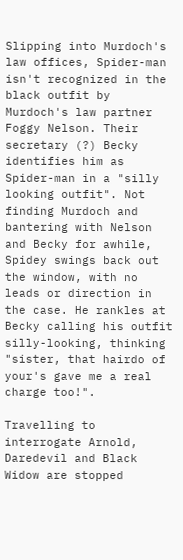Slipping into Murdoch's law offices, Spider-man isn't recognized in the black outfit by Murdoch's law partner Foggy Nelson. Their secretary (?) Becky identifies him as Spider-man in a "silly looking outfit". Not finding Murdoch and bantering with Nelson and Becky for awhile, Spidey swings back out the window, with no leads or direction in the case. He rankles at Becky calling his outfit silly-looking, thinking "sister, that hairdo of your's gave me a real charge too!".

Travelling to interrogate Arnold, Daredevil and Black Widow are stopped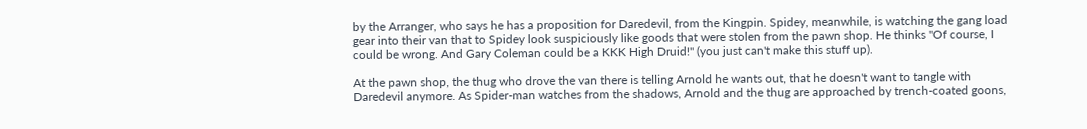by the Arranger, who says he has a proposition for Daredevil, from the Kingpin. Spidey, meanwhile, is watching the gang load gear into their van that to Spidey look suspiciously like goods that were stolen from the pawn shop. He thinks "Of course, I could be wrong. And Gary Coleman could be a KKK High Druid!" (you just can't make this stuff up).

At the pawn shop, the thug who drove the van there is telling Arnold he wants out, that he doesn't want to tangle with Daredevil anymore. As Spider-man watches from the shadows, Arnold and the thug are approached by trench-coated goons,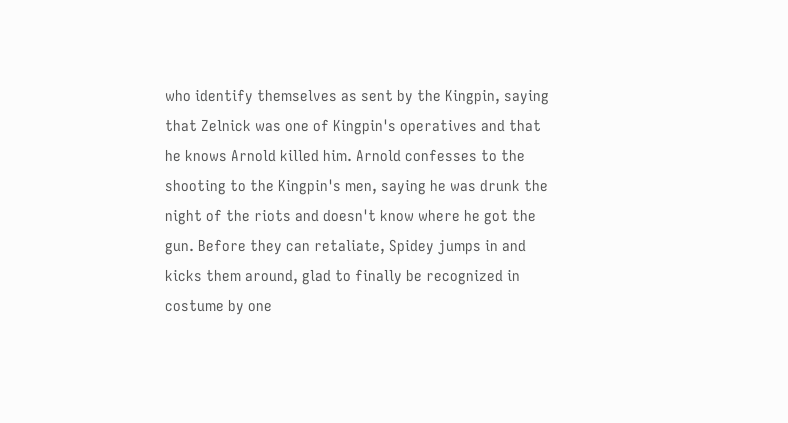who identify themselves as sent by the Kingpin, saying that Zelnick was one of Kingpin's operatives and that he knows Arnold killed him. Arnold confesses to the shooting to the Kingpin's men, saying he was drunk the night of the riots and doesn't know where he got the gun. Before they can retaliate, Spidey jumps in and kicks them around, glad to finally be recognized in costume by one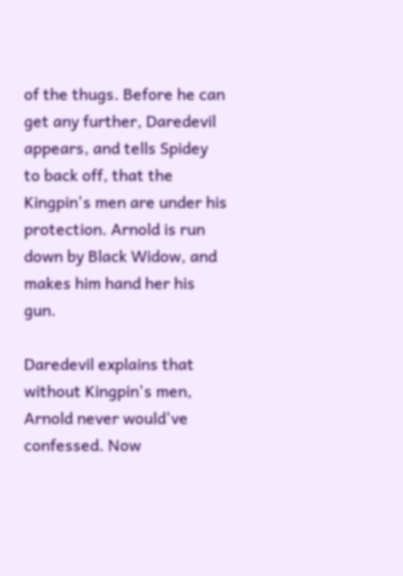of the thugs. Before he can get any further, Daredevil appears, and tells Spidey to back off, that the Kingpin's men are under his protection. Arnold is run down by Black Widow, and makes him hand her his gun.

Daredevil explains that without Kingpin's men, Arnold never would've confessed. Now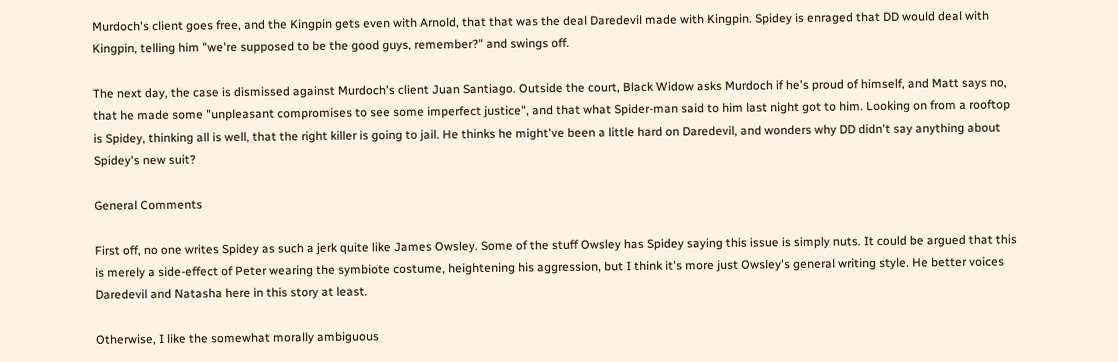Murdoch's client goes free, and the Kingpin gets even with Arnold, that that was the deal Daredevil made with Kingpin. Spidey is enraged that DD would deal with Kingpin, telling him "we're supposed to be the good guys, remember?" and swings off.

The next day, the case is dismissed against Murdoch's client Juan Santiago. Outside the court, Black Widow asks Murdoch if he's proud of himself, and Matt says no, that he made some "unpleasant compromises to see some imperfect justice", and that what Spider-man said to him last night got to him. Looking on from a rooftop is Spidey, thinking all is well, that the right killer is going to jail. He thinks he might've been a little hard on Daredevil, and wonders why DD didn't say anything about Spidey's new suit?

General Comments

First off, no one writes Spidey as such a jerk quite like James Owsley. Some of the stuff Owsley has Spidey saying this issue is simply nuts. It could be argued that this is merely a side-effect of Peter wearing the symbiote costume, heightening his aggression, but I think it's more just Owsley's general writing style. He better voices Daredevil and Natasha here in this story at least.

Otherwise, I like the somewhat morally ambiguous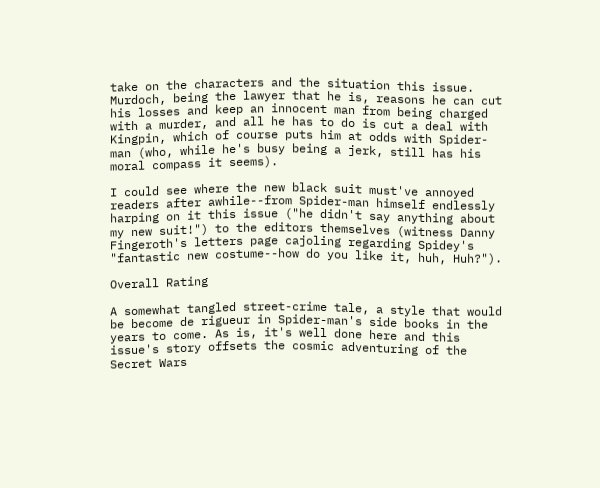take on the characters and the situation this issue. Murdoch, being the lawyer that he is, reasons he can cut his losses and keep an innocent man from being charged with a murder, and all he has to do is cut a deal with Kingpin, which of course puts him at odds with Spider-man (who, while he's busy being a jerk, still has his moral compass it seems).

I could see where the new black suit must've annoyed readers after awhile--from Spider-man himself endlessly harping on it this issue ("he didn't say anything about my new suit!") to the editors themselves (witness Danny Fingeroth's letters page cajoling regarding Spidey's "fantastic new costume--how do you like it, huh, Huh?").

Overall Rating

A somewhat tangled street-crime tale, a style that would be become de rigueur in Spider-man's side books in the years to come. As is, it's well done here and this issue's story offsets the cosmic adventuring of the Secret Wars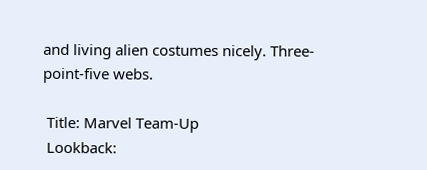and living alien costumes nicely. Three-point-five webs.

 Title: Marvel Team-Up
 Lookback: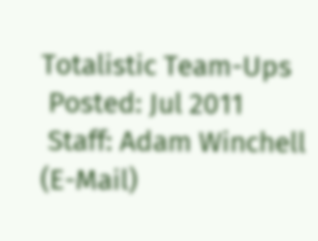Totalistic Team-Ups
 Posted: Jul 2011
 Staff: Adam Winchell (E-Mail)